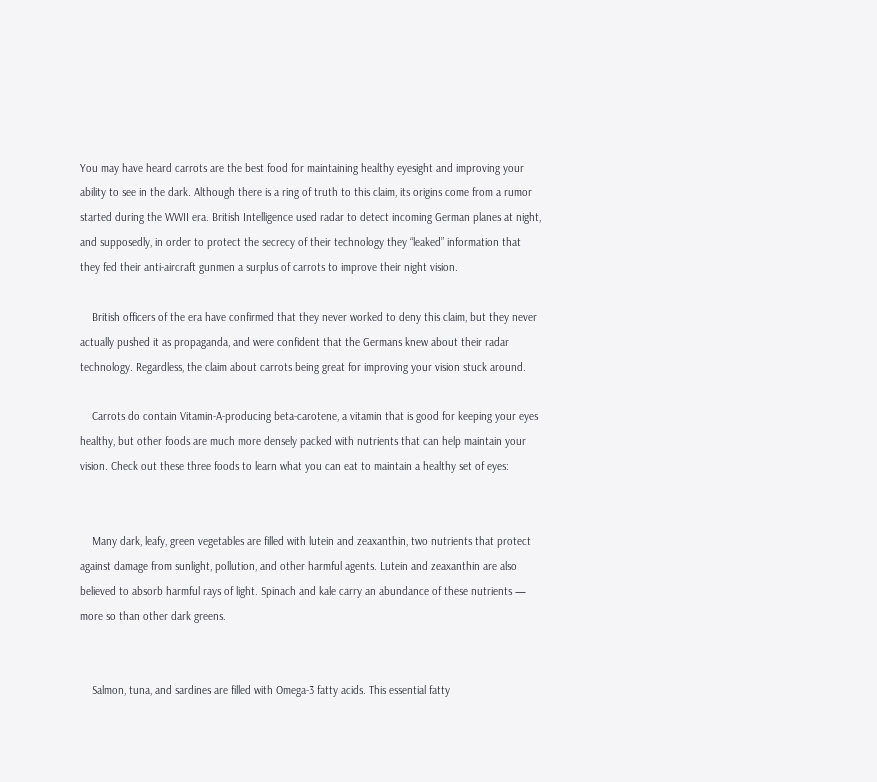You may have heard carrots are the best food for maintaining healthy eyesight and improving your ability to see in the dark. Although there is a ring of truth to this claim, its origins come from a rumor started during the WWII era. British Intelligence used radar to detect incoming German planes at night, and supposedly, in order to protect the secrecy of their technology they “leaked” information that they fed their anti-aircraft gunmen a surplus of carrots to improve their night vision.

    British officers of the era have confirmed that they never worked to deny this claim, but they never actually pushed it as propaganda, and were confident that the Germans knew about their radar technology. Regardless, the claim about carrots being great for improving your vision stuck around.

    Carrots do contain Vitamin-A-producing beta-carotene, a vitamin that is good for keeping your eyes healthy, but other foods are much more densely packed with nutrients that can help maintain your vision. Check out these three foods to learn what you can eat to maintain a healthy set of eyes:


    Many dark, leafy, green vegetables are filled with lutein and zeaxanthin, two nutrients that protect against damage from sunlight, pollution, and other harmful agents. Lutein and zeaxanthin are also believed to absorb harmful rays of light. Spinach and kale carry an abundance of these nutrients — more so than other dark greens.


    Salmon, tuna, and sardines are filled with Omega-3 fatty acids. This essential fatty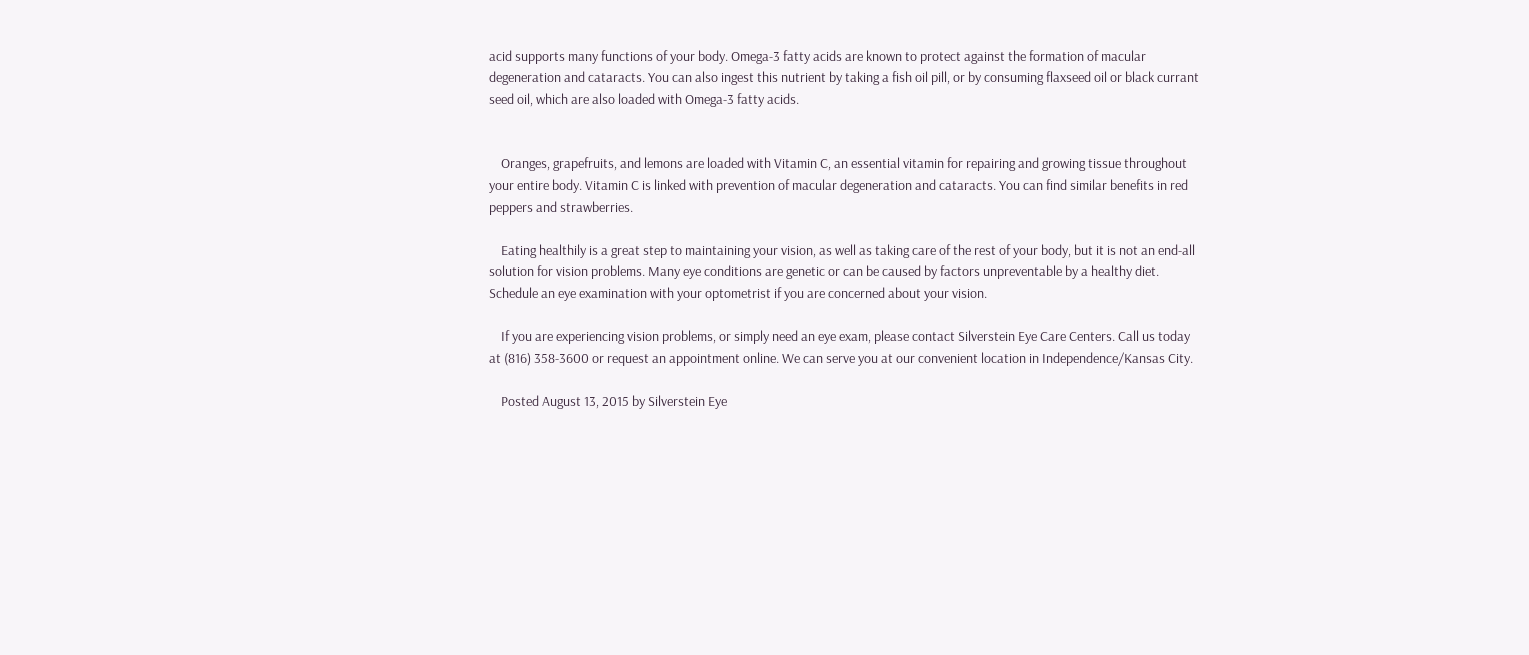acid supports many functions of your body. Omega-3 fatty acids are known to protect against the formation of macular degeneration and cataracts. You can also ingest this nutrient by taking a fish oil pill, or by consuming flaxseed oil or black currant seed oil, which are also loaded with Omega-3 fatty acids.


    Oranges, grapefruits, and lemons are loaded with Vitamin C, an essential vitamin for repairing and growing tissue throughout your entire body. Vitamin C is linked with prevention of macular degeneration and cataracts. You can find similar benefits in red peppers and strawberries.

    Eating healthily is a great step to maintaining your vision, as well as taking care of the rest of your body, but it is not an end-all solution for vision problems. Many eye conditions are genetic or can be caused by factors unpreventable by a healthy diet. Schedule an eye examination with your optometrist if you are concerned about your vision.

    If you are experiencing vision problems, or simply need an eye exam, please contact Silverstein Eye Care Centers. Call us today at (816) 358-3600 or request an appointment online. We can serve you at our convenient location in Independence/Kansas City.

    Posted August 13, 2015 by Silverstein Eye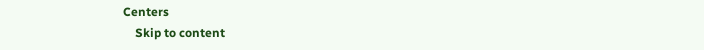Centers
    Skip to content